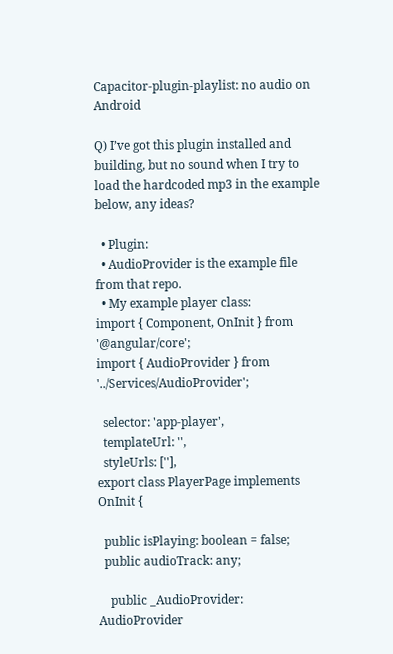Capacitor-plugin-playlist: no audio on Android

Q) I’ve got this plugin installed and building, but no sound when I try to load the hardcoded mp3 in the example below, any ideas?

  • Plugin:
  • AudioProvider is the example file from that repo.
  • My example player class:
import { Component, OnInit } from '@angular/core';
import { AudioProvider } from '../Services/AudioProvider';

  selector: 'app-player',
  templateUrl: '',
  styleUrls: [''],
export class PlayerPage implements OnInit {

  public isPlaying: boolean = false;
  public audioTrack: any;

    public _AudioProvider: AudioProvider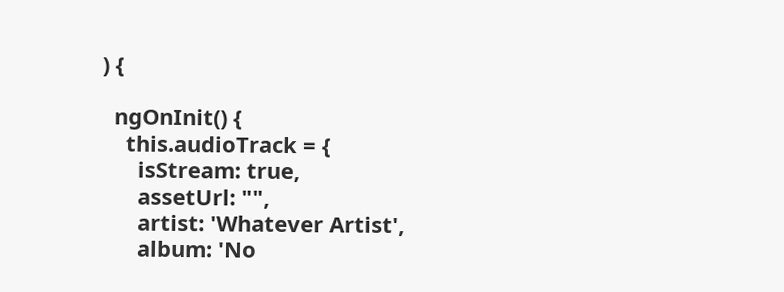) {

  ngOnInit() {
    this.audioTrack = {
      isStream: true,
      assetUrl: "",
      artist: 'Whatever Artist',
      album: 'No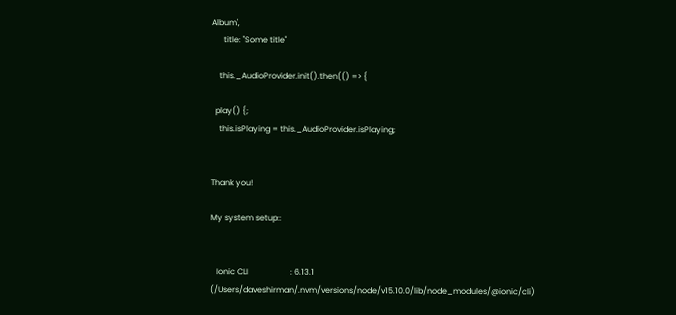Album',
      title: "Some title"

    this._AudioProvider.init().then(() => {

  play() {;
    this.isPlaying = this._AudioProvider.isPlaying;


Thank you!

My system setup::


   Ionic CLI                     : 6.13.1 (/Users/daveshirman/.nvm/versions/node/v15.10.0/lib/node_modules/@ionic/cli)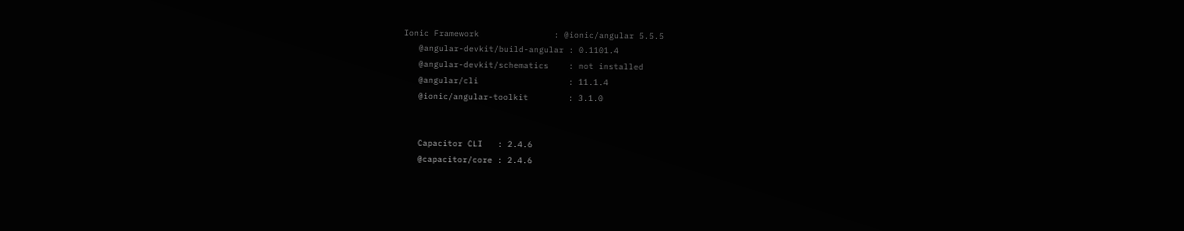Ionic Framework               : @ionic/angular 5.5.5
   @angular-devkit/build-angular : 0.1101.4
   @angular-devkit/schematics    : not installed
   @angular/cli                  : 11.1.4
   @ionic/angular-toolkit        : 3.1.0


   Capacitor CLI   : 2.4.6
   @capacitor/core : 2.4.6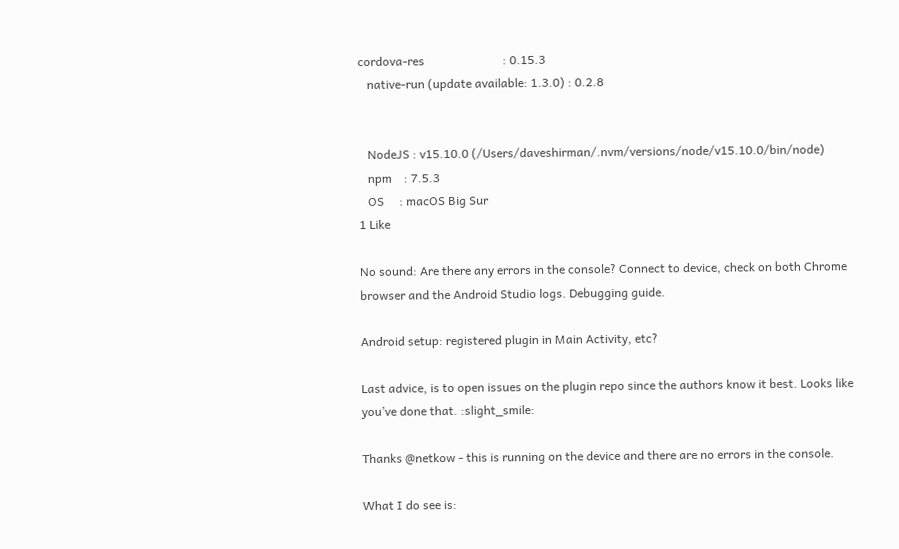cordova-res                          : 0.15.3
   native-run (update available: 1.3.0) : 0.2.8


   NodeJS : v15.10.0 (/Users/daveshirman/.nvm/versions/node/v15.10.0/bin/node)
   npm    : 7.5.3
   OS     : macOS Big Sur
1 Like

No sound: Are there any errors in the console? Connect to device, check on both Chrome browser and the Android Studio logs. Debugging guide.

Android setup: registered plugin in Main Activity, etc?

Last advice, is to open issues on the plugin repo since the authors know it best. Looks like you’ve done that. :slight_smile:

Thanks @netkow - this is running on the device and there are no errors in the console.

What I do see is: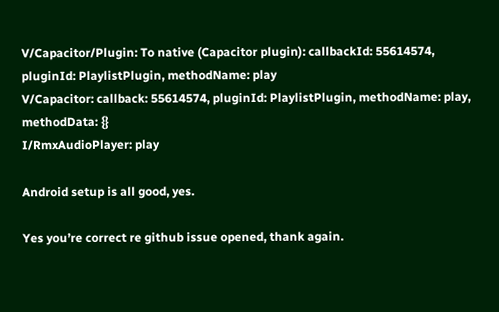V/Capacitor/Plugin: To native (Capacitor plugin): callbackId: 55614574, pluginId: PlaylistPlugin, methodName: play
V/Capacitor: callback: 55614574, pluginId: PlaylistPlugin, methodName: play, methodData: {}
I/RmxAudioPlayer: play

Android setup is all good, yes.

Yes you’re correct re github issue opened, thank again.